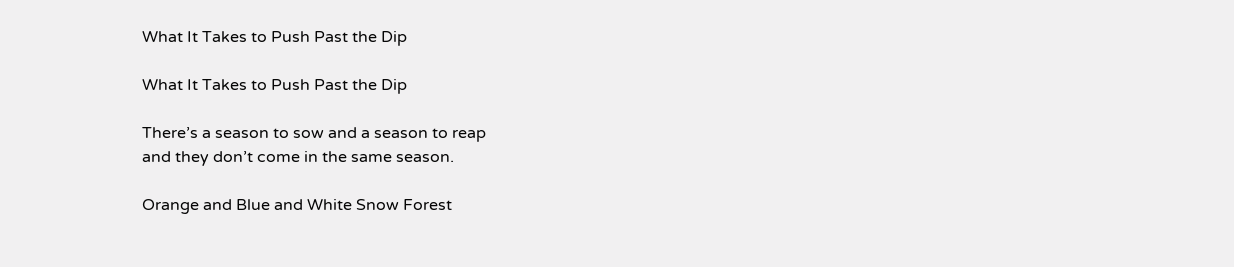What It Takes to Push Past the Dip

What It Takes to Push Past the Dip

There’s a season to sow and a season to reap
and they don’t come in the same season.

Orange and Blue and White Snow Forest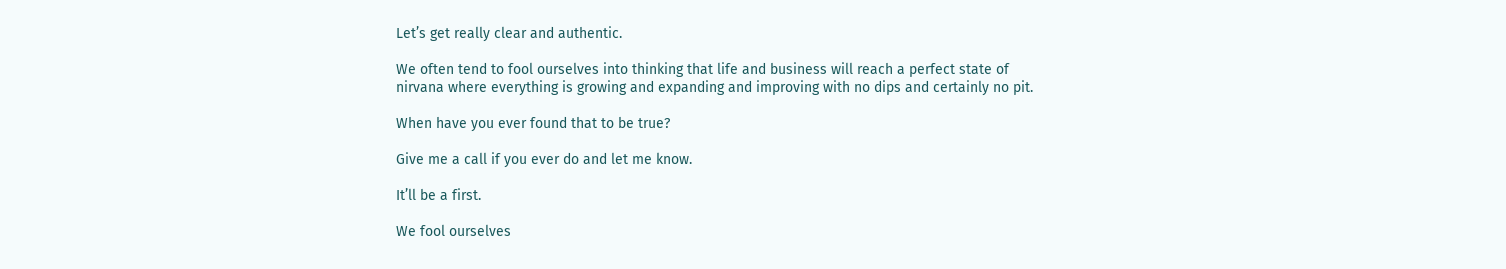Let’s get really clear and authentic.

We often tend to fool ourselves into thinking that life and business will reach a perfect state of nirvana where everything is growing and expanding and improving with no dips and certainly no pit.

When have you ever found that to be true?

Give me a call if you ever do and let me know.

It’ll be a first.

We fool ourselves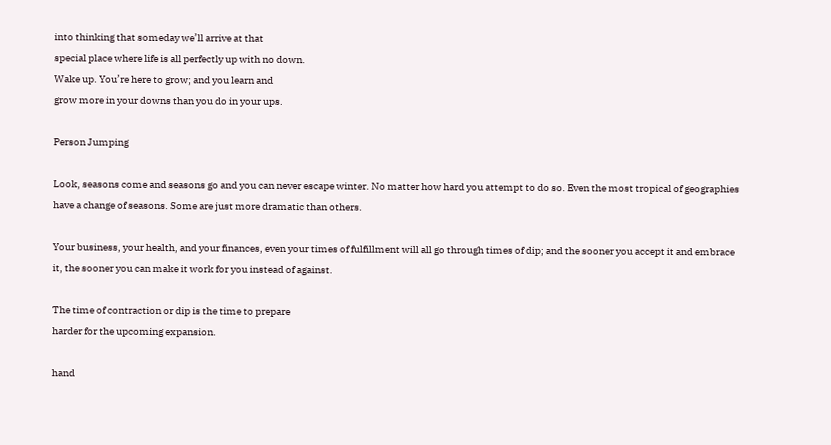into thinking that someday we’ll arrive at that
special place where life is all perfectly up with no down.
Wake up. You’re here to grow; and you learn and
grow more in your downs than you do in your ups.

Person Jumping

Look, seasons come and seasons go and you can never escape winter. No matter how hard you attempt to do so. Even the most tropical of geographies have a change of seasons. Some are just more dramatic than others.

Your business, your health, and your finances, even your times of fulfillment will all go through times of dip; and the sooner you accept it and embrace it, the sooner you can make it work for you instead of against.

The time of contraction or dip is the time to prepare
harder for the upcoming expansion.

hand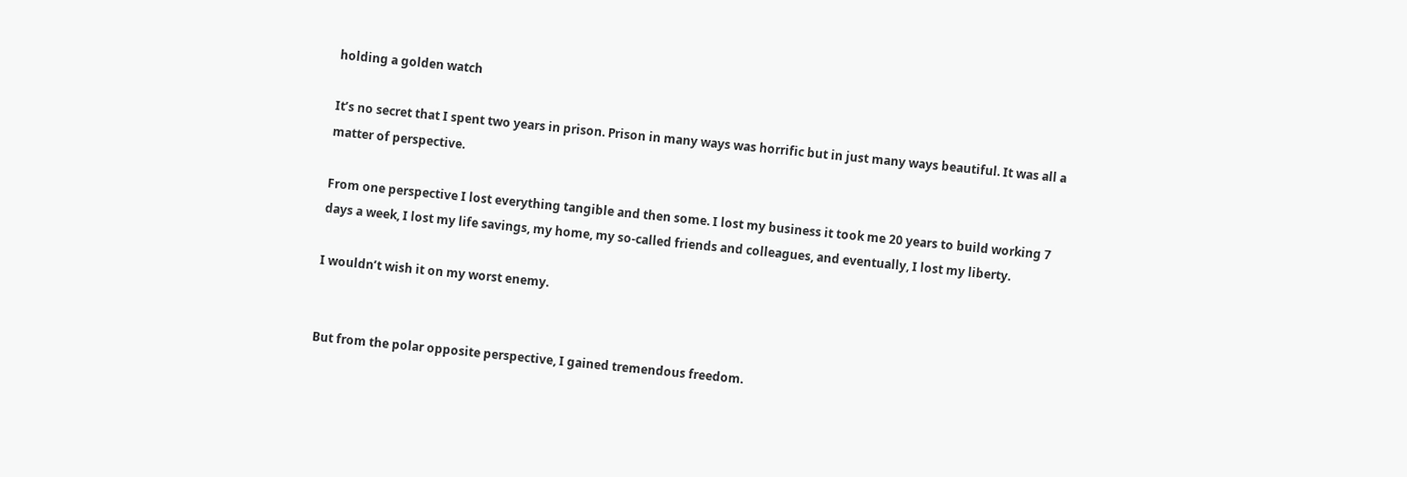holding a golden watch

It’s no secret that I spent two years in prison. Prison in many ways was horrific but in just many ways beautiful. It was all a matter of perspective.

From one perspective I lost everything tangible and then some. I lost my business it took me 20 years to build working 7 days a week, I lost my life savings, my home, my so-called friends and colleagues, and eventually, I lost my liberty.

I wouldn’t wish it on my worst enemy.


But from the polar opposite perspective, I gained tremendous freedom.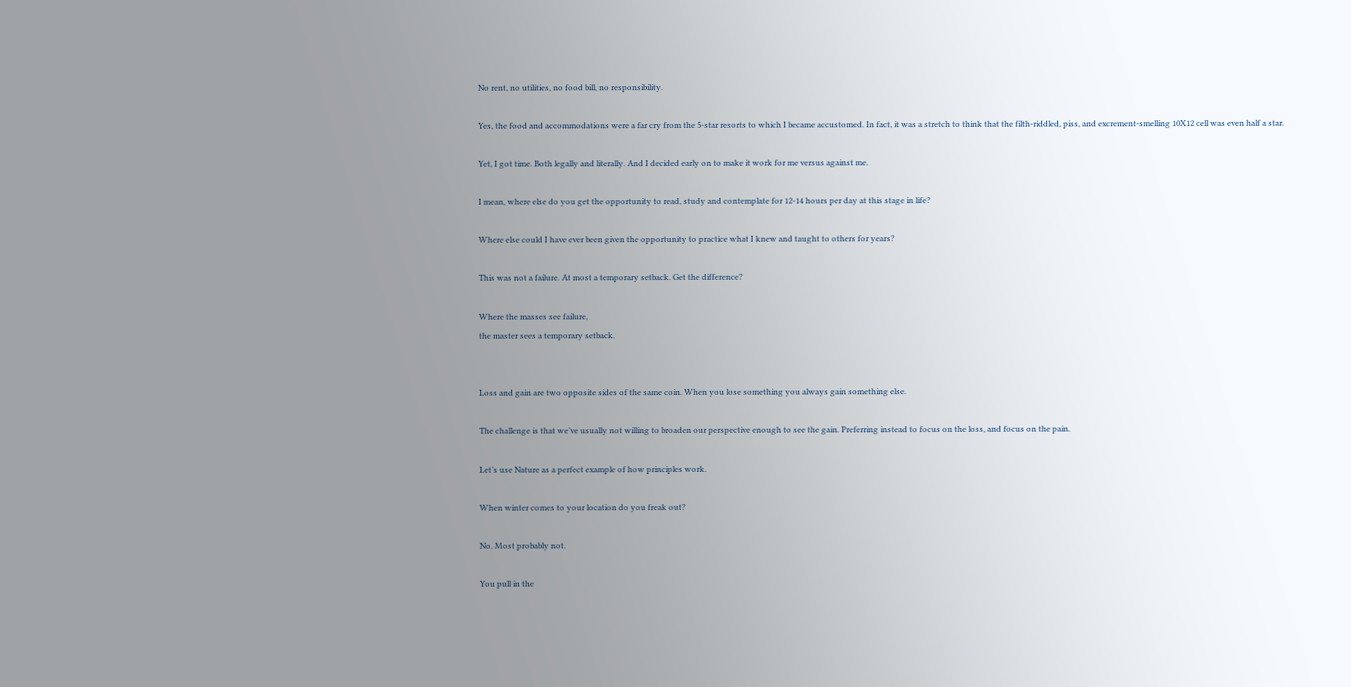No rent, no utilities, no food bill, no responsibility.

Yes, the food and accommodations were a far cry from the 5-star resorts to which I became accustomed. In fact, it was a stretch to think that the filth-riddled, piss, and excrement-smelling 10X12 cell was even half a star.

Yet, I got time. Both legally and literally. And I decided early on to make it work for me versus against me.

I mean, where else do you get the opportunity to read, study and contemplate for 12-14 hours per day at this stage in life?

Where else could I have ever been given the opportunity to practice what I knew and taught to others for years?

This was not a failure. At most a temporary setback. Get the difference?

Where the masses see failure,
the master sees a temporary setback.


Loss and gain are two opposite sides of the same coin. When you lose something you always gain something else.

The challenge is that we’ve usually not willing to broaden our perspective enough to see the gain. Preferring instead to focus on the loss, and focus on the pain.

Let’s use Nature as a perfect example of how principles work.

When winter comes to your location do you freak out?

No. Most probably not.

You pull in the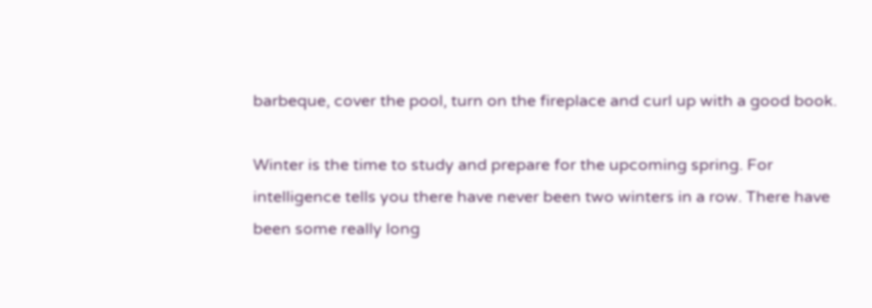barbeque, cover the pool, turn on the fireplace and curl up with a good book.

Winter is the time to study and prepare for the upcoming spring. For intelligence tells you there have never been two winters in a row. There have been some really long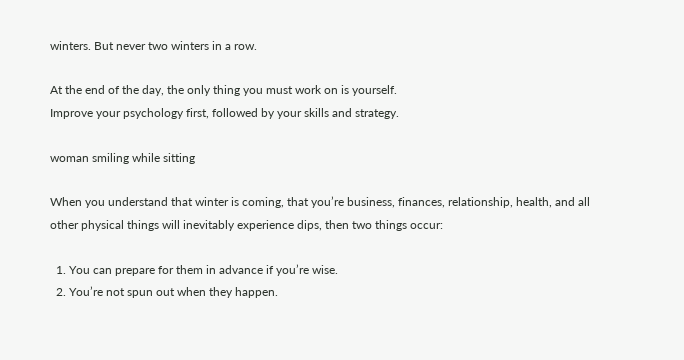winters. But never two winters in a row.

At the end of the day, the only thing you must work on is yourself.
Improve your psychology first, followed by your skills and strategy.

woman smiling while sitting

When you understand that winter is coming, that you’re business, finances, relationship, health, and all other physical things will inevitably experience dips, then two things occur:

  1. You can prepare for them in advance if you’re wise.
  2. You’re not spun out when they happen.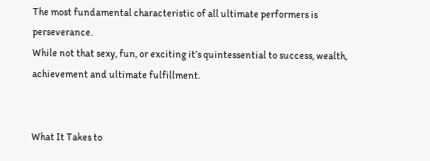The most fundamental characteristic of all ultimate performers is perseverance.
While not that sexy, fun, or exciting it’s quintessential to success, wealth,
achievement and ultimate fulfillment.


What It Takes to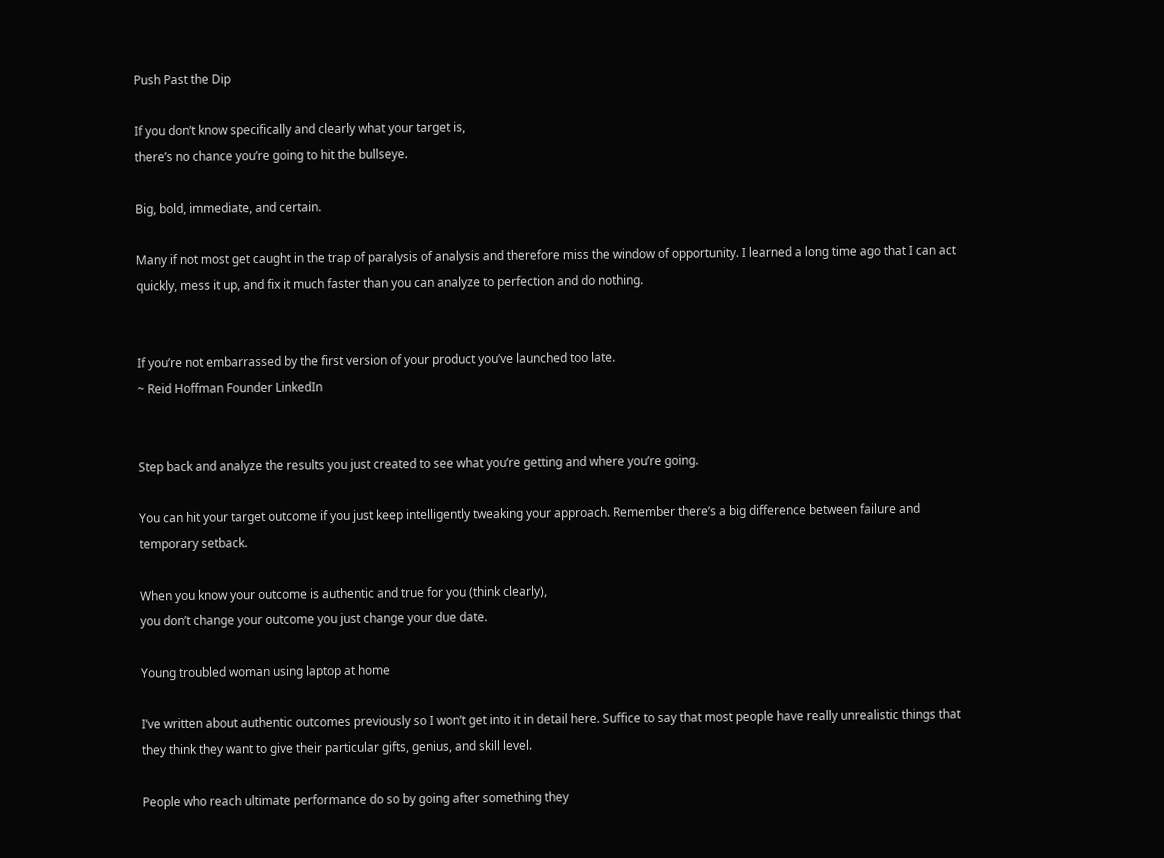Push Past the Dip

If you don’t know specifically and clearly what your target is,
there’s no chance you’re going to hit the bullseye.

Big, bold, immediate, and certain.

Many if not most get caught in the trap of paralysis of analysis and therefore miss the window of opportunity. I learned a long time ago that I can act quickly, mess it up, and fix it much faster than you can analyze to perfection and do nothing.


If you’re not embarrassed by the first version of your product you’ve launched too late.
~ Reid Hoffman Founder LinkedIn


Step back and analyze the results you just created to see what you’re getting and where you’re going.

You can hit your target outcome if you just keep intelligently tweaking your approach. Remember there’s a big difference between failure and temporary setback.

When you know your outcome is authentic and true for you (think clearly),
you don’t change your outcome you just change your due date.

Young troubled woman using laptop at home

I’ve written about authentic outcomes previously so I won’t get into it in detail here. Suffice to say that most people have really unrealistic things that they think they want to give their particular gifts, genius, and skill level.

People who reach ultimate performance do so by going after something they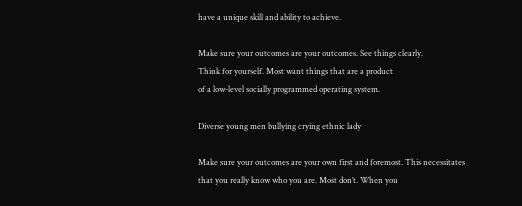have a unique skill and ability to achieve.

Make sure your outcomes are your outcomes. See things clearly.
Think for yourself. Most want things that are a product
of a low-level socially programmed operating system.

Diverse young men bullying crying ethnic lady

Make sure your outcomes are your own first and foremost. This necessitates that you really know who you are. Most don’t. When you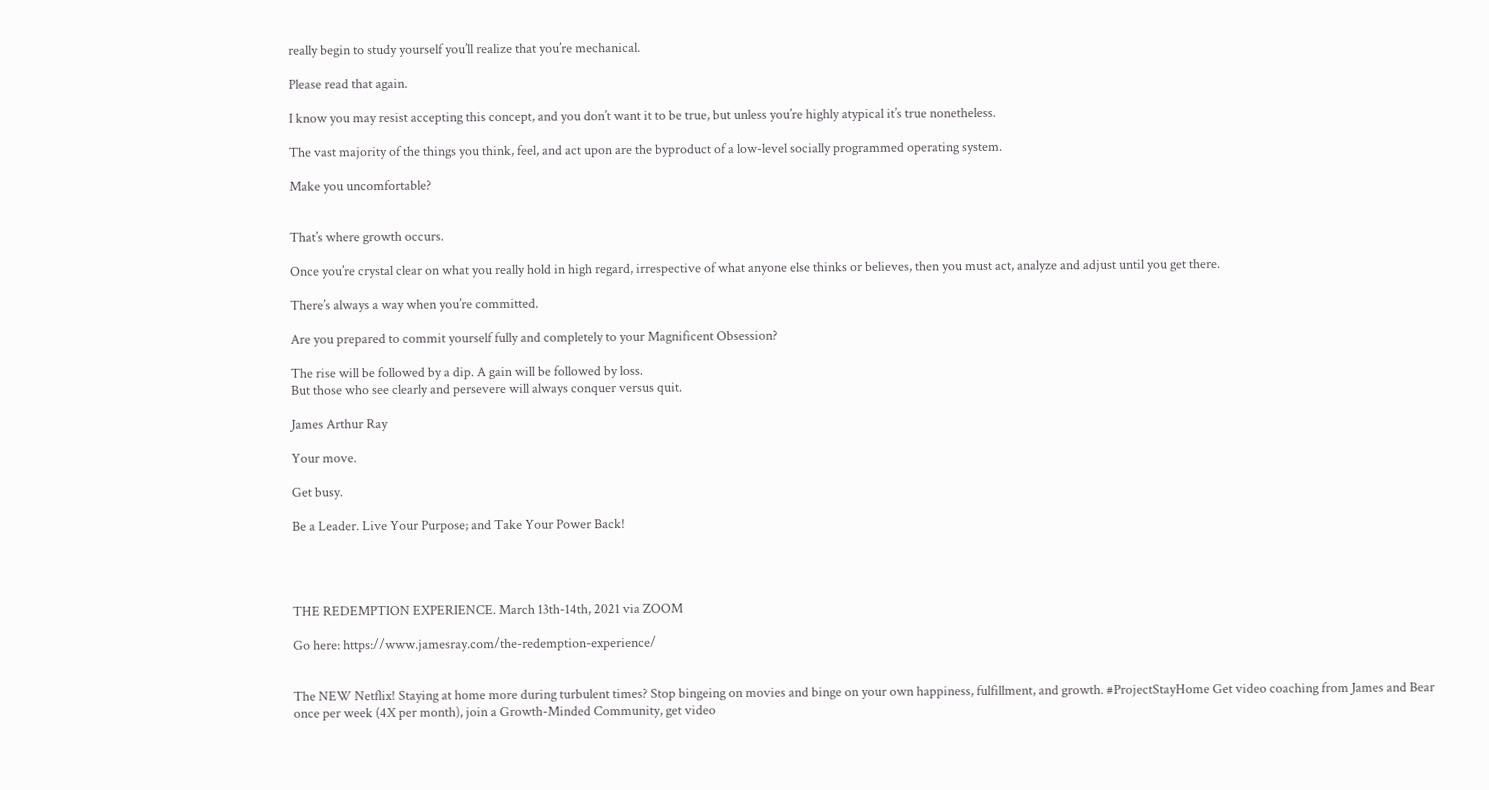really begin to study yourself you’ll realize that you’re mechanical.

Please read that again.

I know you may resist accepting this concept, and you don’t want it to be true, but unless you’re highly atypical it’s true nonetheless.

The vast majority of the things you think, feel, and act upon are the byproduct of a low-level socially programmed operating system.

Make you uncomfortable?


That’s where growth occurs.

Once you’re crystal clear on what you really hold in high regard, irrespective of what anyone else thinks or believes, then you must act, analyze and adjust until you get there.

There’s always a way when you’re committed.

Are you prepared to commit yourself fully and completely to your Magnificent Obsession?

The rise will be followed by a dip. A gain will be followed by loss.
But those who see clearly and persevere will always conquer versus quit.

James Arthur Ray

Your move.

Get busy.

Be a Leader. Live Your Purpose; and Take Your Power Back!




THE REDEMPTION EXPERIENCE. March 13th-14th, 2021 via ZOOM

Go here: https://www.jamesray.com/the-redemption-experience/


The NEW Netflix! Staying at home more during turbulent times? Stop bingeing on movies and binge on your own happiness, fulfillment, and growth. #ProjectStayHome Get video coaching from James and Bear once per week (4X per month), join a Growth-Minded Community, get video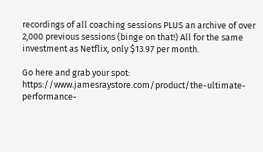recordings of all coaching sessions PLUS an archive of over 2,000 previous sessions (binge on that!) All for the same investment as Netflix, only $13.97 per month.

Go here and grab your spot: https://www.jamesraystore.com/product/the-ultimate-performance-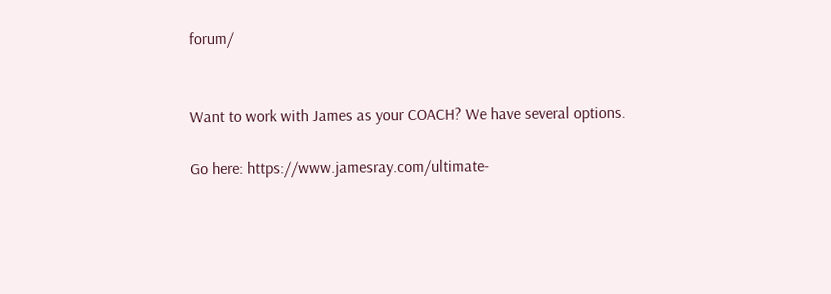forum/


Want to work with James as your COACH? We have several options.

Go here: https://www.jamesray.com/ultimate-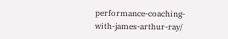performance-coaching-with-james-arthur-ray/